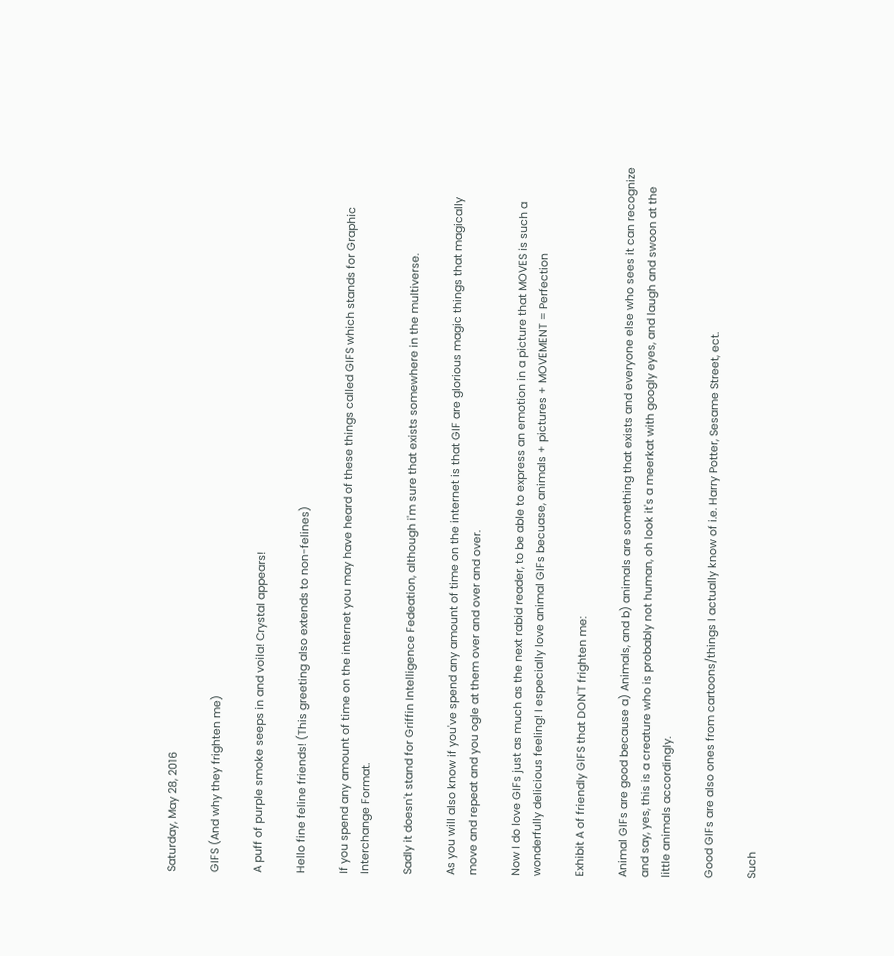Saturday, May 28, 2016

GIFS (And why they frighten me)

A puff of purple smoke seeps in and voila! Crystal appears!

Hello fine feline friends! (This greeting also extends to non-felines)

If you spend any amount of time on the internet you may have heard of these things called GIFS which stands for Graphic Interchange Format.

Sadly it doesn't stand for Griffin Intelligence Fedeation, although i'm sure that exists somewhere in the multiverse.

As you will also know if you've spend any amount of time on the internet is that GIF are glorious magic things that magically move and repeat and you ogle at them over and over and over.

Now I do love GIFs just as much as the next rabid reader, to be able to express an emotion in a picture that MOVES is such a wonderfully delicious feeling! I especially love animal GIFs becuase, animals + pictures + MOVEMENT = Perfection

Exhibit A of friendly GIFS that DON'T frighten me:

Animal GIFs are good because a) Animals, and b) animals are something that exists and everyone else who sees it can recognize and say, yes, this is a creature who is probably not human, oh look it's a meerkat with googly eyes, and laugh and swoon at the little animals accordingly.

Good GIFs are also ones from cartoons/things I actually know of i.e. Harry Potter, Sesame Street, ect.

Such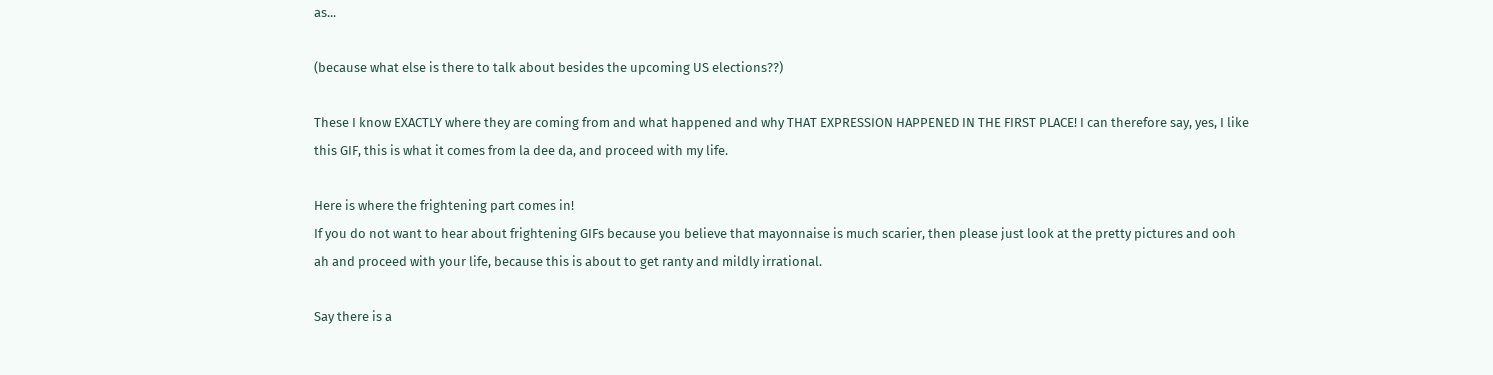as...

(because what else is there to talk about besides the upcoming US elections??)

These I know EXACTLY where they are coming from and what happened and why THAT EXPRESSION HAPPENED IN THE FIRST PLACE! I can therefore say, yes, I like this GIF, this is what it comes from la dee da, and proceed with my life.

Here is where the frightening part comes in!
If you do not want to hear about frightening GIFs because you believe that mayonnaise is much scarier, then please just look at the pretty pictures and ooh ah and proceed with your life, because this is about to get ranty and mildly irrational.

Say there is a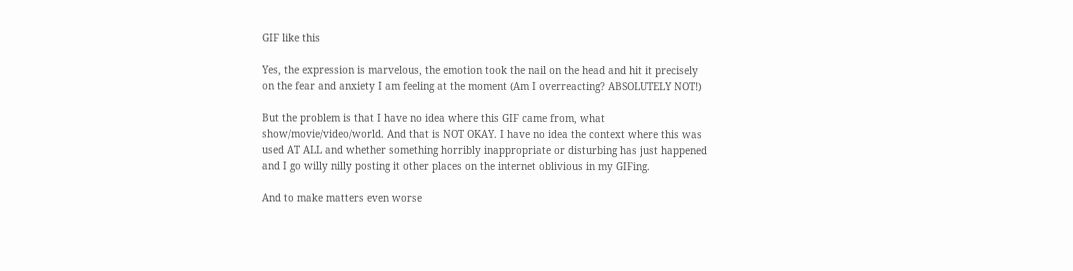GIF like this

Yes, the expression is marvelous, the emotion took the nail on the head and hit it precisely on the fear and anxiety I am feeling at the moment (Am I overreacting? ABSOLUTELY NOT!)

But the problem is that I have no idea where this GIF came from, what show/movie/video/world. And that is NOT OKAY. I have no idea the context where this was used AT ALL and whether something horribly inappropriate or disturbing has just happened and I go willy nilly posting it other places on the internet oblivious in my GIFing.

And to make matters even worse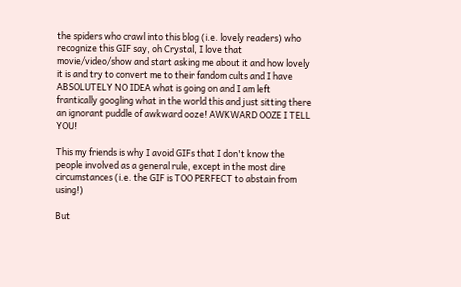the spiders who crawl into this blog (i.e. lovely readers) who recognize this GIF say, oh Crystal, I love that  movie/video/show and start asking me about it and how lovely it is and try to convert me to their fandom cults and I have ABSOLUTELY NO IDEA what is going on and I am left frantically googling what in the world this and just sitting there an ignorant puddle of awkward ooze! AWKWARD OOZE I TELL YOU!

This my friends is why I avoid GIFs that I don't know the people involved as a general rule, except in the most dire circumstances (i.e. the GIF is TOO PERFECT to abstain from using!)

But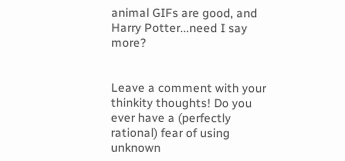animal GIFs are good, and Harry Potter...need I say more?


Leave a comment with your thinkity thoughts! Do you ever have a (perfectly rational) fear of using unknown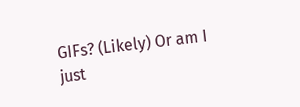GIFs? (Likely) Or am I just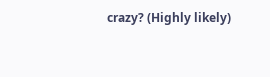crazy? (Highly likely)